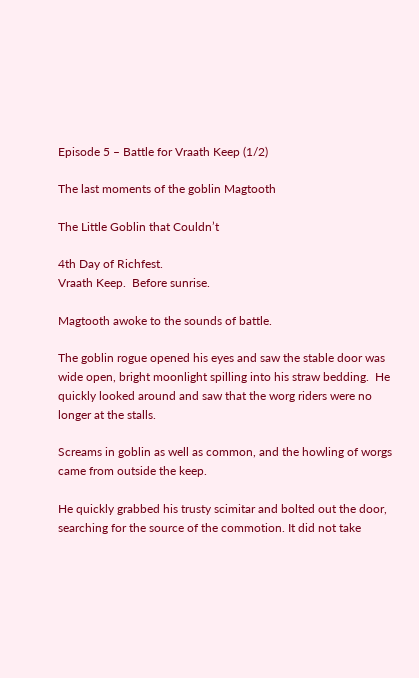Episode 5 – Battle for Vraath Keep (1/2)

The last moments of the goblin Magtooth

The Little Goblin that Couldn’t

4th Day of Richfest.
Vraath Keep.  Before sunrise.

Magtooth awoke to the sounds of battle.

The goblin rogue opened his eyes and saw the stable door was wide open, bright moonlight spilling into his straw bedding.  He quickly looked around and saw that the worg riders were no longer at the stalls.

Screams in goblin as well as common, and the howling of worgs came from outside the keep.

He quickly grabbed his trusty scimitar and bolted out the door, searching for the source of the commotion. It did not take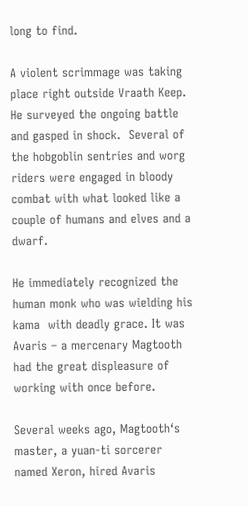long to find.

A violent scrimmage was taking place right outside Vraath Keep.  He surveyed the ongoing battle and gasped in shock.  Several of the hobgoblin sentries and worg riders were engaged in bloody combat with what looked like a couple of humans and elves and a dwarf.

He immediately recognized the human monk who was wielding his kama  with deadly grace. It was Avaris – a mercenary Magtooth had the great displeasure of working with once before.

Several weeks ago, Magtooth‘s master, a yuan-ti sorcerer named Xeron, hired Avaris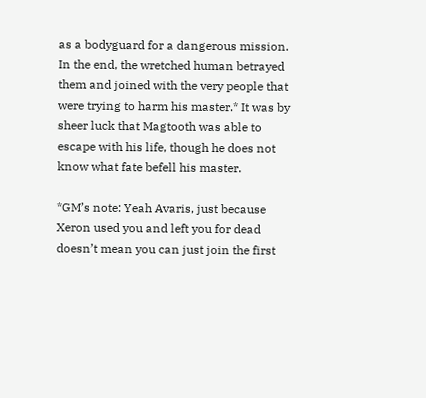as a bodyguard for a dangerous mission. In the end, the wretched human betrayed them and joined with the very people that were trying to harm his master.* It was by sheer luck that Magtooth was able to escape with his life, though he does not know what fate befell his master.

*GM’s note: Yeah Avaris, just because Xeron used you and left you for dead doesn’t mean you can just join the first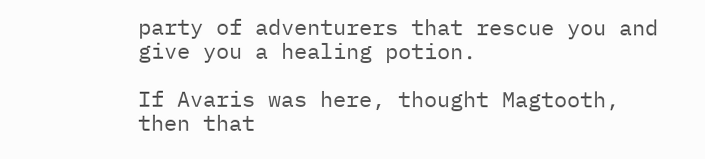party of adventurers that rescue you and give you a healing potion.

If Avaris was here, thought Magtooth, then that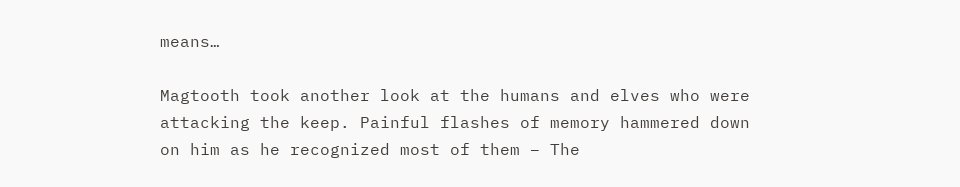means…

Magtooth took another look at the humans and elves who were attacking the keep. Painful flashes of memory hammered down on him as he recognized most of them – The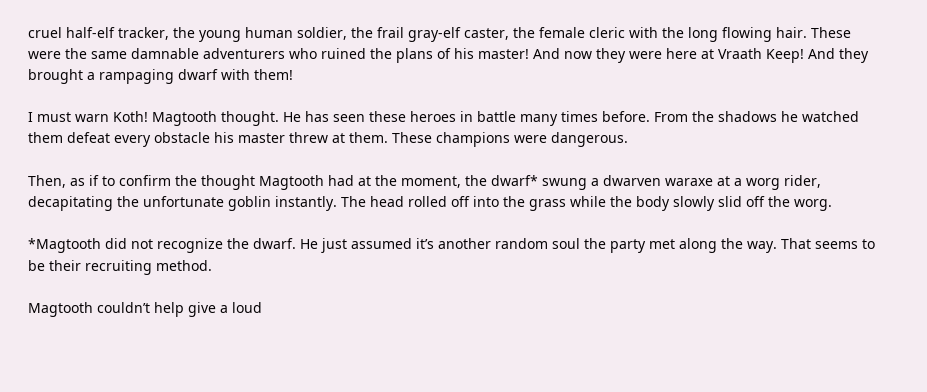cruel half-elf tracker, the young human soldier, the frail gray-elf caster, the female cleric with the long flowing hair. These were the same damnable adventurers who ruined the plans of his master! And now they were here at Vraath Keep! And they brought a rampaging dwarf with them!

I must warn Koth! Magtooth thought. He has seen these heroes in battle many times before. From the shadows he watched them defeat every obstacle his master threw at them. These champions were dangerous.

Then, as if to confirm the thought Magtooth had at the moment, the dwarf* swung a dwarven waraxe at a worg rider, decapitating the unfortunate goblin instantly. The head rolled off into the grass while the body slowly slid off the worg.

*Magtooth did not recognize the dwarf. He just assumed it’s another random soul the party met along the way. That seems to be their recruiting method.

Magtooth couldn’t help give a loud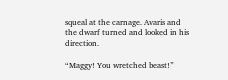squeal at the carnage. Avaris and the dwarf turned and looked in his direction.

“Maggy! You wretched beast!”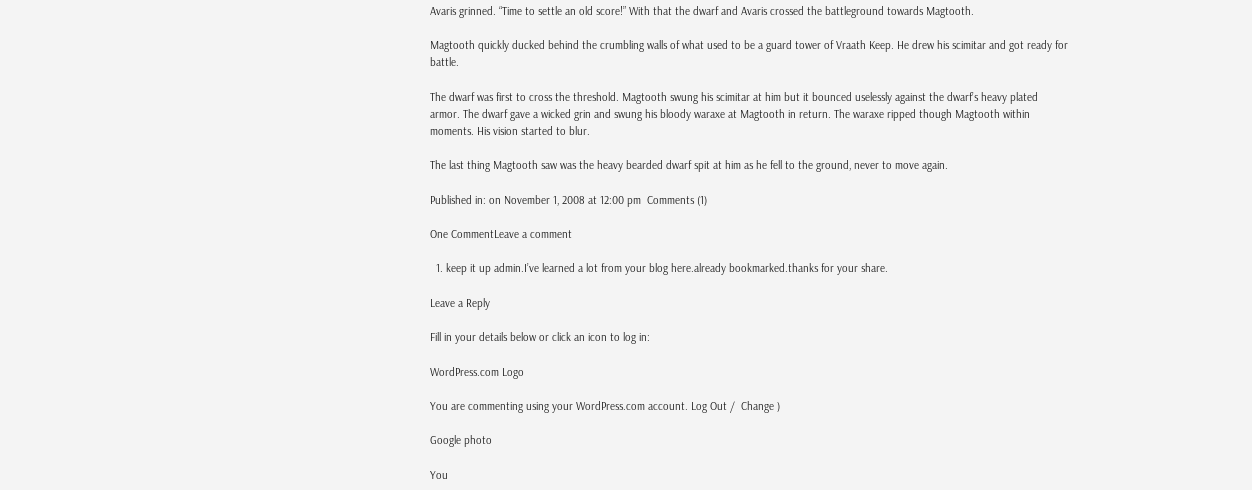Avaris grinned. “Time to settle an old score!” With that the dwarf and Avaris crossed the battleground towards Magtooth.

Magtooth quickly ducked behind the crumbling walls of what used to be a guard tower of Vraath Keep. He drew his scimitar and got ready for battle.

The dwarf was first to cross the threshold. Magtooth swung his scimitar at him but it bounced uselessly against the dwarf’s heavy plated armor. The dwarf gave a wicked grin and swung his bloody waraxe at Magtooth in return. The waraxe ripped though Magtooth within moments. His vision started to blur.

The last thing Magtooth saw was the heavy bearded dwarf spit at him as he fell to the ground, never to move again.

Published in: on November 1, 2008 at 12:00 pm  Comments (1)

One CommentLeave a comment

  1. keep it up admin.I’ve learned a lot from your blog here.already bookmarked.thanks for your share.

Leave a Reply

Fill in your details below or click an icon to log in:

WordPress.com Logo

You are commenting using your WordPress.com account. Log Out /  Change )

Google photo

You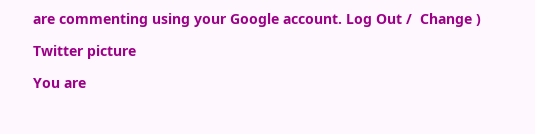are commenting using your Google account. Log Out /  Change )

Twitter picture

You are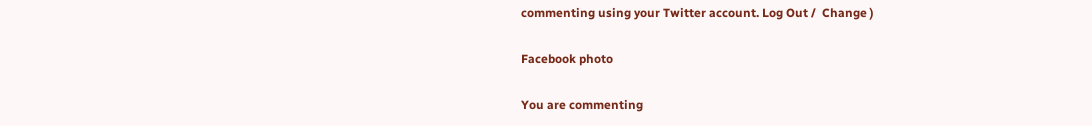commenting using your Twitter account. Log Out /  Change )

Facebook photo

You are commenting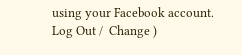using your Facebook account. Log Out /  Change )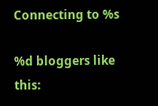Connecting to %s

%d bloggers like this: